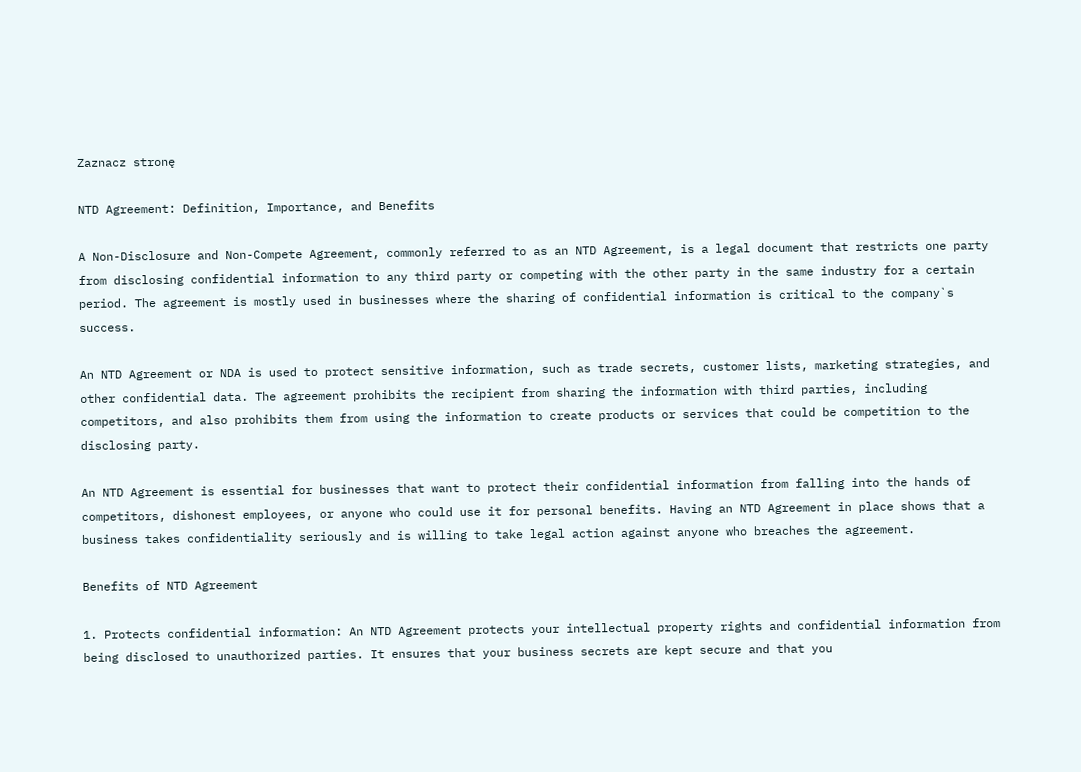Zaznacz stronę

NTD Agreement: Definition, Importance, and Benefits

A Non-Disclosure and Non-Compete Agreement, commonly referred to as an NTD Agreement, is a legal document that restricts one party from disclosing confidential information to any third party or competing with the other party in the same industry for a certain period. The agreement is mostly used in businesses where the sharing of confidential information is critical to the company`s success.

An NTD Agreement or NDA is used to protect sensitive information, such as trade secrets, customer lists, marketing strategies, and other confidential data. The agreement prohibits the recipient from sharing the information with third parties, including competitors, and also prohibits them from using the information to create products or services that could be competition to the disclosing party.

An NTD Agreement is essential for businesses that want to protect their confidential information from falling into the hands of competitors, dishonest employees, or anyone who could use it for personal benefits. Having an NTD Agreement in place shows that a business takes confidentiality seriously and is willing to take legal action against anyone who breaches the agreement.

Benefits of NTD Agreement

1. Protects confidential information: An NTD Agreement protects your intellectual property rights and confidential information from being disclosed to unauthorized parties. It ensures that your business secrets are kept secure and that you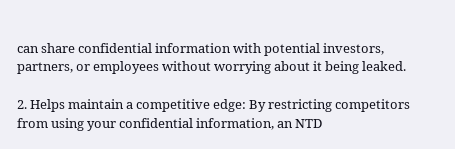can share confidential information with potential investors, partners, or employees without worrying about it being leaked.

2. Helps maintain a competitive edge: By restricting competitors from using your confidential information, an NTD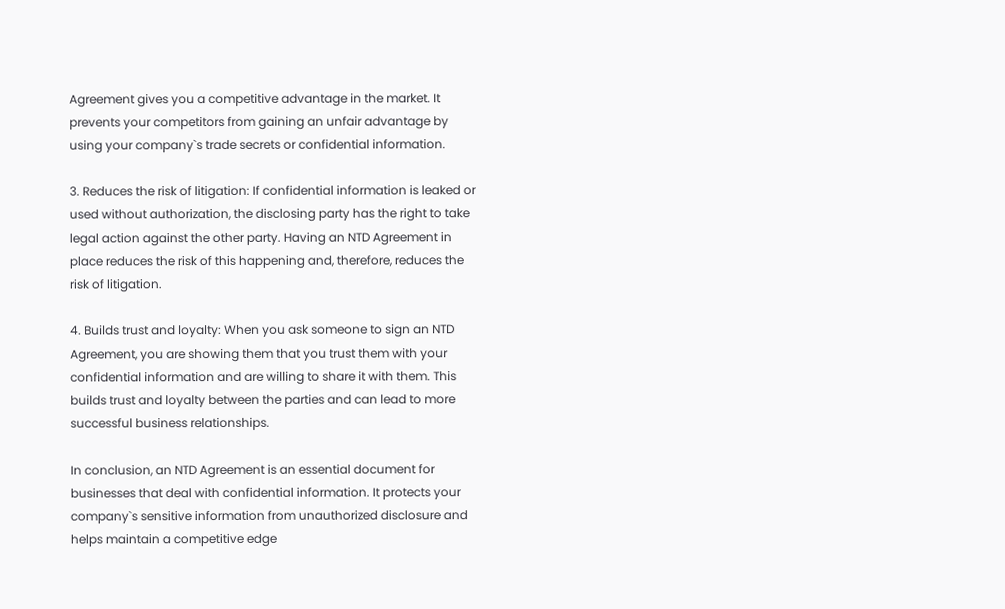Agreement gives you a competitive advantage in the market. It prevents your competitors from gaining an unfair advantage by using your company`s trade secrets or confidential information.

3. Reduces the risk of litigation: If confidential information is leaked or used without authorization, the disclosing party has the right to take legal action against the other party. Having an NTD Agreement in place reduces the risk of this happening and, therefore, reduces the risk of litigation.

4. Builds trust and loyalty: When you ask someone to sign an NTD Agreement, you are showing them that you trust them with your confidential information and are willing to share it with them. This builds trust and loyalty between the parties and can lead to more successful business relationships.

In conclusion, an NTD Agreement is an essential document for businesses that deal with confidential information. It protects your company`s sensitive information from unauthorized disclosure and helps maintain a competitive edge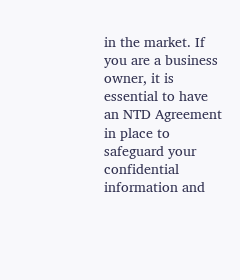in the market. If you are a business owner, it is essential to have an NTD Agreement in place to safeguard your confidential information and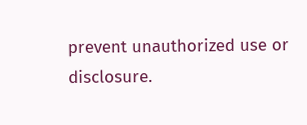prevent unauthorized use or disclosure.